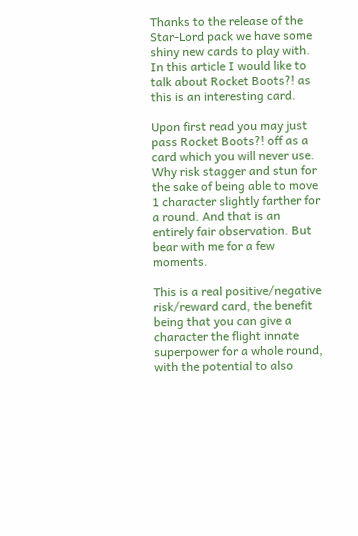Thanks to the release of the Star-Lord pack we have some shiny new cards to play with. In this article I would like to talk about Rocket Boots?! as this is an interesting card.

Upon first read you may just pass Rocket Boots?! off as a card which you will never use. Why risk stagger and stun for the sake of being able to move 1 character slightly farther for a round. And that is an entirely fair observation. But bear with me for a few moments.

This is a real positive/negative risk/reward card, the benefit being that you can give a character the flight innate superpower for a whole round, with the potential to also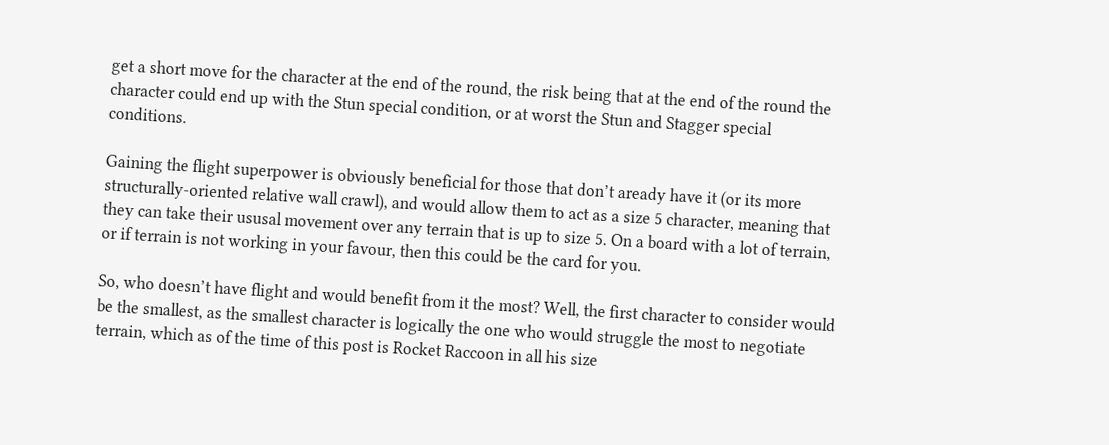get a short move for the character at the end of the round, the risk being that at the end of the round the character could end up with the Stun special condition, or at worst the Stun and Stagger special conditions.

Gaining the flight superpower is obviously beneficial for those that don’t aready have it (or its more structurally-oriented relative wall crawl), and would allow them to act as a size 5 character, meaning that they can take their ususal movement over any terrain that is up to size 5. On a board with a lot of terrain, or if terrain is not working in your favour, then this could be the card for you.

So, who doesn’t have flight and would benefit from it the most? Well, the first character to consider would be the smallest, as the smallest character is logically the one who would struggle the most to negotiate terrain, which as of the time of this post is Rocket Raccoon in all his size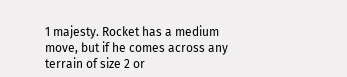1 majesty. Rocket has a medium move, but if he comes across any terrain of size 2 or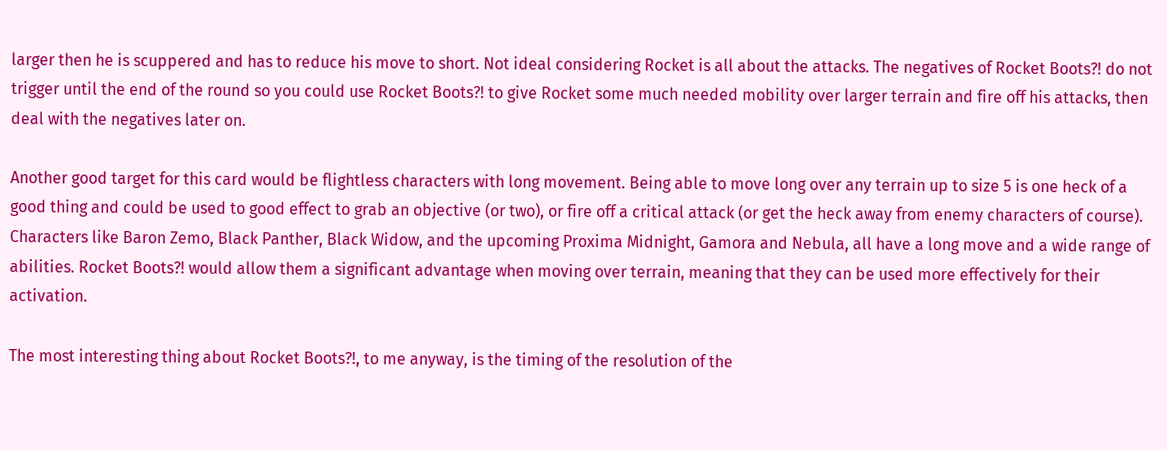larger then he is scuppered and has to reduce his move to short. Not ideal considering Rocket is all about the attacks. The negatives of Rocket Boots?! do not trigger until the end of the round so you could use Rocket Boots?! to give Rocket some much needed mobility over larger terrain and fire off his attacks, then deal with the negatives later on.

Another good target for this card would be flightless characters with long movement. Being able to move long over any terrain up to size 5 is one heck of a good thing and could be used to good effect to grab an objective (or two), or fire off a critical attack (or get the heck away from enemy characters of course). Characters like Baron Zemo, Black Panther, Black Widow, and the upcoming Proxima Midnight, Gamora and Nebula, all have a long move and a wide range of abilities. Rocket Boots?! would allow them a significant advantage when moving over terrain, meaning that they can be used more effectively for their activation.

The most interesting thing about Rocket Boots?!, to me anyway, is the timing of the resolution of the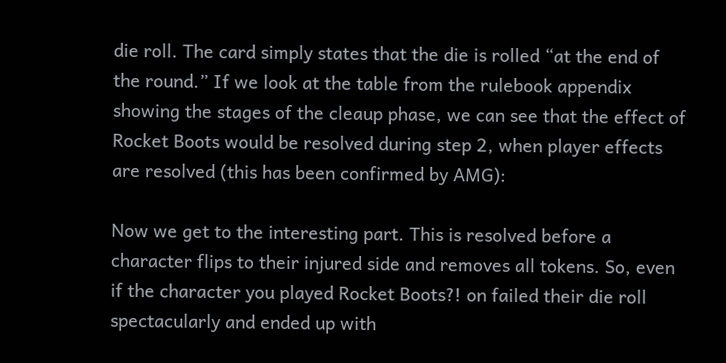die roll. The card simply states that the die is rolled “at the end of the round.” If we look at the table from the rulebook appendix showing the stages of the cleaup phase, we can see that the effect of Rocket Boots would be resolved during step 2, when player effects are resolved (this has been confirmed by AMG):

Now we get to the interesting part. This is resolved before a character flips to their injured side and removes all tokens. So, even if the character you played Rocket Boots?! on failed their die roll spectacularly and ended up with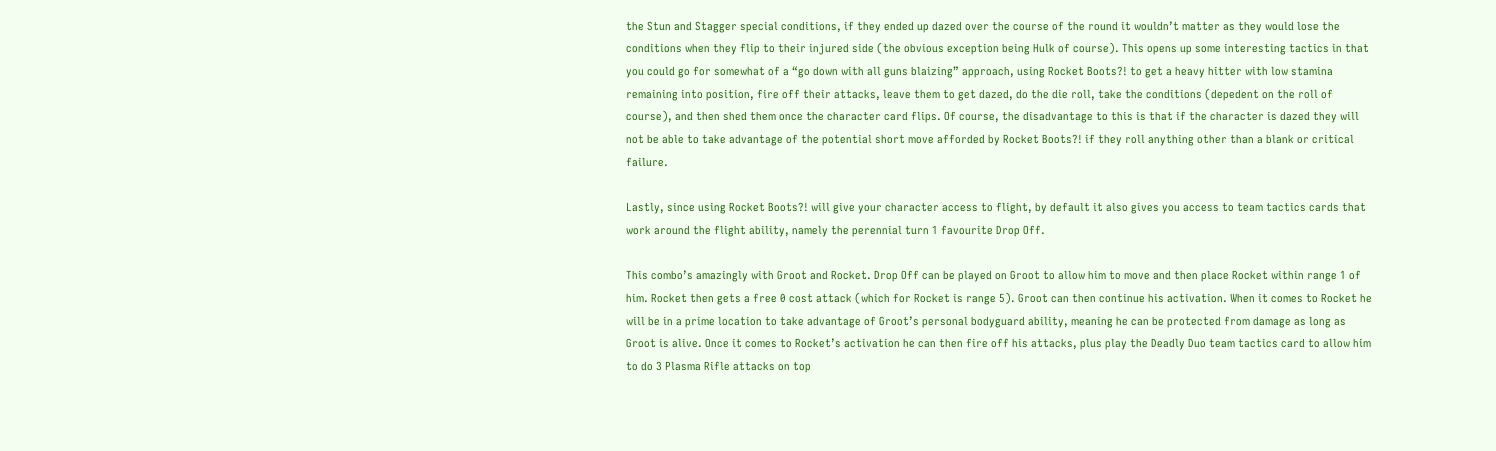the Stun and Stagger special conditions, if they ended up dazed over the course of the round it wouldn’t matter as they would lose the conditions when they flip to their injured side (the obvious exception being Hulk of course). This opens up some interesting tactics in that you could go for somewhat of a “go down with all guns blaizing” approach, using Rocket Boots?! to get a heavy hitter with low stamina remaining into position, fire off their attacks, leave them to get dazed, do the die roll, take the conditions (depedent on the roll of course), and then shed them once the character card flips. Of course, the disadvantage to this is that if the character is dazed they will not be able to take advantage of the potential short move afforded by Rocket Boots?! if they roll anything other than a blank or critical failure.

Lastly, since using Rocket Boots?! will give your character access to flight, by default it also gives you access to team tactics cards that work around the flight ability, namely the perennial turn 1 favourite Drop Off.

This combo’s amazingly with Groot and Rocket. Drop Off can be played on Groot to allow him to move and then place Rocket within range 1 of him. Rocket then gets a free 0 cost attack (which for Rocket is range 5). Groot can then continue his activation. When it comes to Rocket he will be in a prime location to take advantage of Groot’s personal bodyguard ability, meaning he can be protected from damage as long as Groot is alive. Once it comes to Rocket’s activation he can then fire off his attacks, plus play the Deadly Duo team tactics card to allow him to do 3 Plasma Rifle attacks on top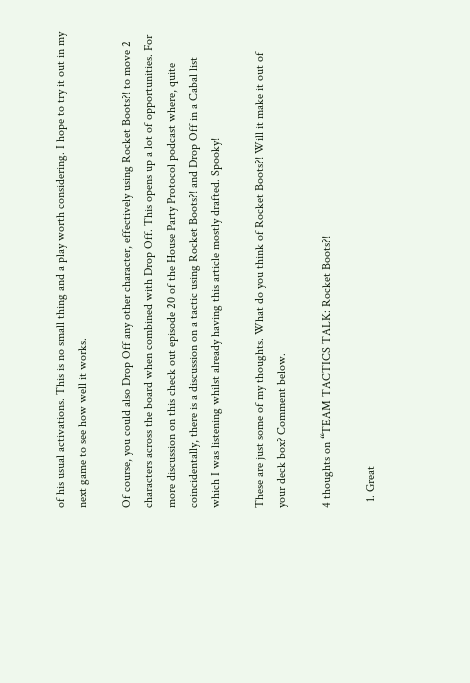of his usual activations. This is no small thing and a play worth considering. I hope to try it out in my next game to see how well it works.

Of course, you could also Drop Off any other character, effectively using Rocket Boots?! to move 2 characters across the board when combined with Drop Off. This opens up a lot of opportunities. For more discussion on this check out episode 20 of the House Party Protocol podcast where, quite coincidentally, there is a discussion on a tactic using Rocket Boots?! and Drop Off in a Cabal list which I was listening whilst already having this article mostly drafted. Spooky!

These are just some of my thoughts. What do you think of Rocket Boots?! Will it make it out of your deck box? Comment below.

4 thoughts on “TEAM TACTICS TALK: Rocket Boots?!

  1. Great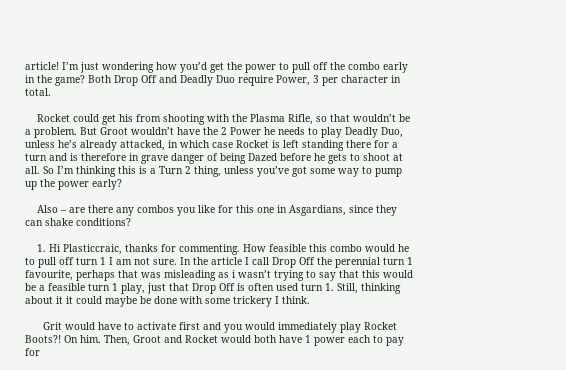article! I’m just wondering how you’d get the power to pull off the combo early in the game? Both Drop Off and Deadly Duo require Power, 3 per character in total.

    Rocket could get his from shooting with the Plasma Rifle, so that wouldn’t be a problem. But Groot wouldn’t have the 2 Power he needs to play Deadly Duo, unless he’s already attacked, in which case Rocket is left standing there for a turn and is therefore in grave danger of being Dazed before he gets to shoot at all. So I’m thinking this is a Turn 2 thing, unless you’ve got some way to pump up the power early?

    Also – are there any combos you like for this one in Asgardians, since they can shake conditions?

    1. Hi Plasticcraic, thanks for commenting. How feasible this combo would he to pull off turn 1 I am not sure. In the article I call Drop Off the perennial turn 1 favourite, perhaps that was misleading as i wasn’t trying to say that this would be a feasible turn 1 play, just that Drop Off is often used turn 1. Still, thinking about it it could maybe be done with some trickery I think.

      Grit would have to activate first and you would immediately play Rocket Boots?! On him. Then, Groot and Rocket would both have 1 power each to pay for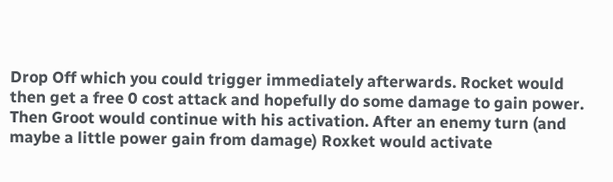Drop Off which you could trigger immediately afterwards. Rocket would then get a free 0 cost attack and hopefully do some damage to gain power. Then Groot would continue with his activation. After an enemy turn (and maybe a little power gain from damage) Roxket would activate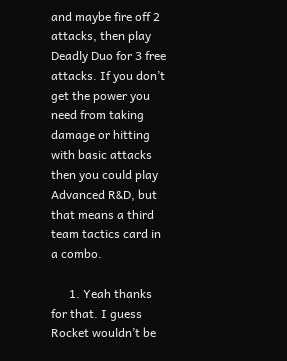and maybe fire off 2 attacks, then play Deadly Duo for 3 free attacks. If you don’t get the power you need from taking damage or hitting with basic attacks then you could play Advanced R&D, but that means a third team tactics card in a combo.

      1. Yeah thanks for that. I guess Rocket wouldn’t be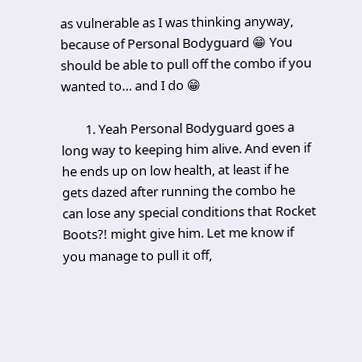as vulnerable as I was thinking anyway, because of Personal Bodyguard 😁 You should be able to pull off the combo if you wanted to… and I do 😁

        1. Yeah Personal Bodyguard goes a long way to keeping him alive. And even if he ends up on low health, at least if he gets dazed after running the combo he can lose any special conditions that Rocket Boots?! might give him. Let me know if you manage to pull it off,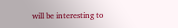will be interesting to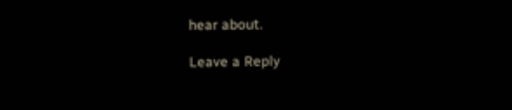hear about.

Leave a Reply